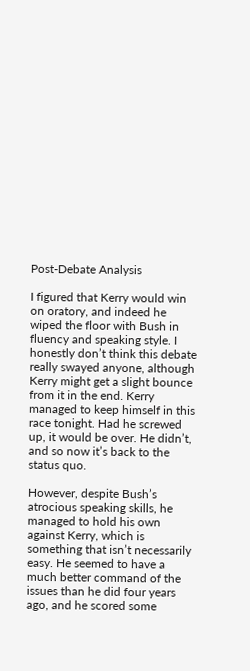Post-Debate Analysis

I figured that Kerry would win on oratory, and indeed he wiped the floor with Bush in fluency and speaking style. I honestly don’t think this debate really swayed anyone, although Kerry might get a slight bounce from it in the end. Kerry managed to keep himself in this race tonight. Had he screwed up, it would be over. He didn’t, and so now it’s back to the status quo.

However, despite Bush’s atrocious speaking skills, he managed to hold his own against Kerry, which is something that isn’t necessarily easy. He seemed to have a much better command of the issues than he did four years ago, and he scored some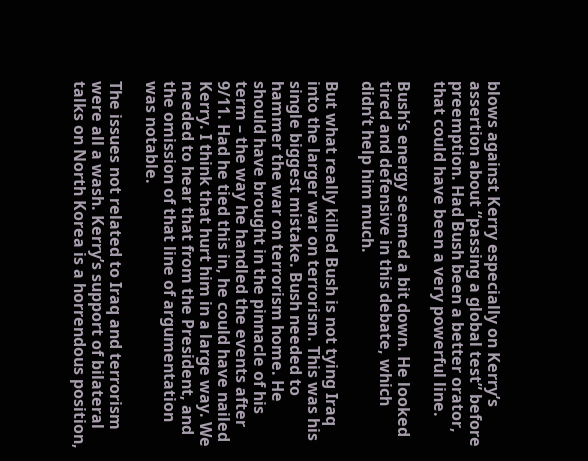blows against Kerry especially on Kerry’s assertion about “passing a global test” before preemption. Had Bush been a better orator, that could have been a very powerful line.

Bush’s energy seemed a bit down. He looked tired and defensive in this debate, which didn’t help him much.

But what really killed Bush is not tying Iraq into the larger war on terrorism. This was his single biggest mistake. Bush needed to hammer the war on terrorism home. He should have brought in the pinnacle of his term – the way he handled the events after 9/11. Had he tied this in, he could have nailed Kerry. I think that hurt him in a large way. We needed to hear that from the President, and the omission of that line of argumentation was notable.

The issues not related to Iraq and terrorism were all a wash. Kerry’s support of bilateral talks on North Korea is a horrendous position,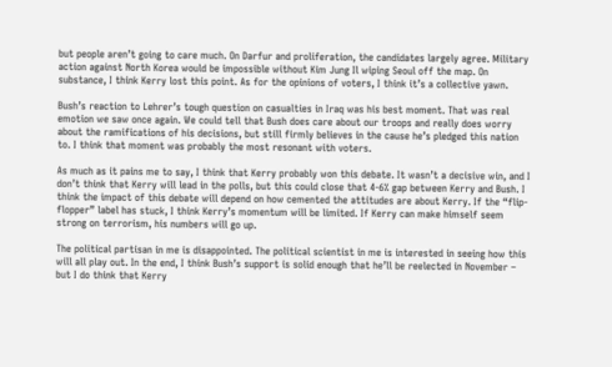but people aren’t going to care much. On Darfur and proliferation, the candidates largely agree. Military action against North Korea would be impossible without Kim Jung Il wiping Seoul off the map. On substance, I think Kerry lost this point. As for the opinions of voters, I think it’s a collective yawn.

Bush’s reaction to Lehrer’s tough question on casualties in Iraq was his best moment. That was real emotion we saw once again. We could tell that Bush does care about our troops and really does worry about the ramifications of his decisions, but still firmly believes in the cause he’s pledged this nation to. I think that moment was probably the most resonant with voters.

As much as it pains me to say, I think that Kerry probably won this debate. It wasn’t a decisive win, and I don’t think that Kerry will lead in the polls, but this could close that 4-6% gap between Kerry and Bush. I think the impact of this debate will depend on how cemented the attitudes are about Kerry. If the “flip-flopper” label has stuck, I think Kerry’s momentum will be limited. If Kerry can make himself seem strong on terrorism, his numbers will go up.

The political partisan in me is disappointed. The political scientist in me is interested in seeing how this will all play out. In the end, I think Bush’s support is solid enough that he’ll be reelected in November – but I do think that Kerry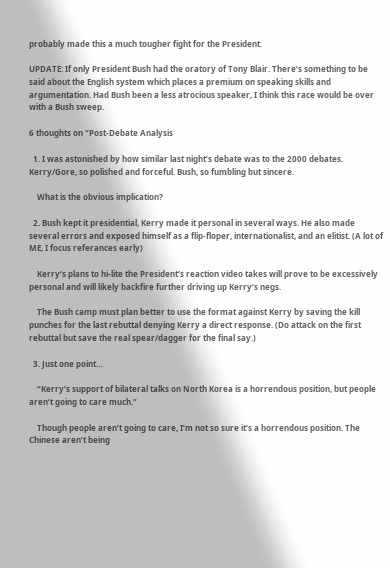probably made this a much tougher fight for the President.

UPDATE: If only President Bush had the oratory of Tony Blair. There’s something to be said about the English system which places a premium on speaking skills and argumentation. Had Bush been a less atrocious speaker, I think this race would be over with a Bush sweep.

6 thoughts on “Post-Debate Analysis

  1. I was astonished by how similar last night’s debate was to the 2000 debates. Kerry/Gore, so polished and forceful. Bush, so fumbling but sincere.

    What is the obvious implication?

  2. Bush kept it presidential, Kerry made it personal in several ways. He also made several errors and exposed himself as a flip-floper, internationalist, and an elitist. (A lot of ME, I focus referances early)

    Kerry’s plans to hi-lite the President’s reaction video takes will prove to be excessively personal and will likely backfire further driving up Kerry’s negs.

    The Bush camp must plan better to use the format against Kerry by saving the kill punches for the last rebuttal denying Kerry a direct response. (Do attack on the first rebuttal but save the real spear/dagger for the final say.)

  3. Just one point…

    “Kerry’s support of bilateral talks on North Korea is a horrendous position, but people aren’t going to care much.”

    Though people aren’t going to care, I’m not so sure it’s a horrendous position. The Chinese aren’t being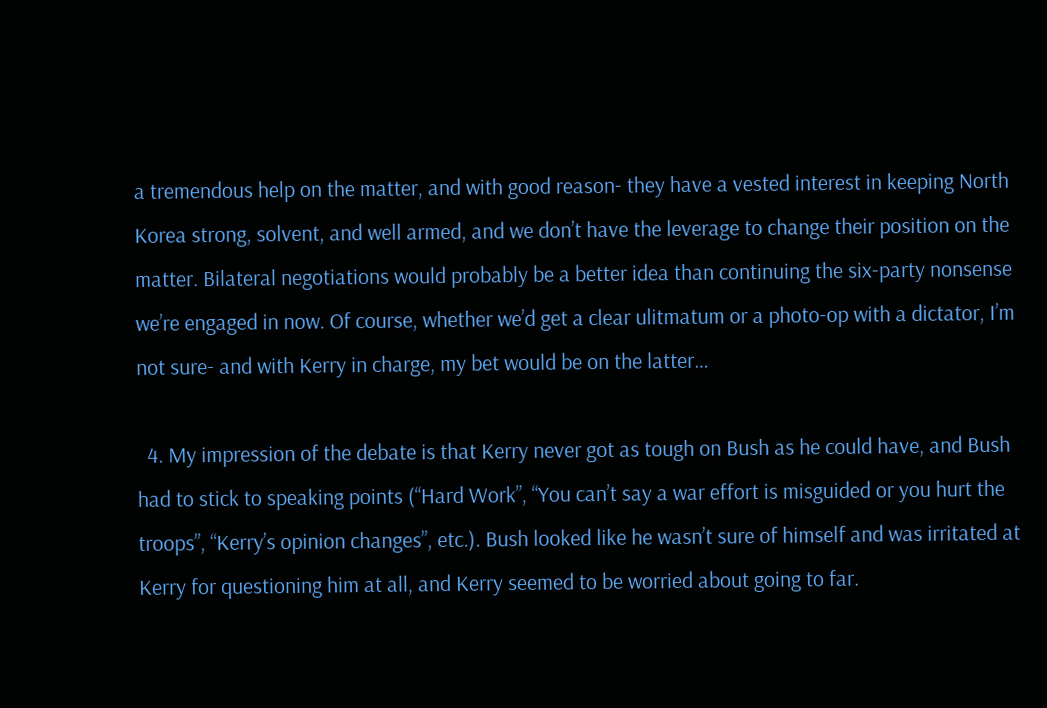a tremendous help on the matter, and with good reason- they have a vested interest in keeping North Korea strong, solvent, and well armed, and we don’t have the leverage to change their position on the matter. Bilateral negotiations would probably be a better idea than continuing the six-party nonsense we’re engaged in now. Of course, whether we’d get a clear ulitmatum or a photo-op with a dictator, I’m not sure- and with Kerry in charge, my bet would be on the latter…

  4. My impression of the debate is that Kerry never got as tough on Bush as he could have, and Bush had to stick to speaking points (“Hard Work”, “You can’t say a war effort is misguided or you hurt the troops”, “Kerry’s opinion changes”, etc.). Bush looked like he wasn’t sure of himself and was irritated at Kerry for questioning him at all, and Kerry seemed to be worried about going to far.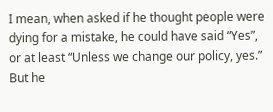I mean, when asked if he thought people were dying for a mistake, he could have said “Yes”, or at least “Unless we change our policy, yes.” But he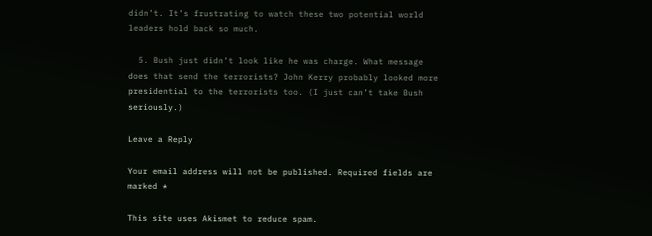didn’t. It’s frustrating to watch these two potential world leaders hold back so much.

  5. Bush just didn’t look like he was charge. What message does that send the terrorists? John Kerry probably looked more presidential to the terrorists too. (I just can’t take Bush seriously.)

Leave a Reply

Your email address will not be published. Required fields are marked *

This site uses Akismet to reduce spam.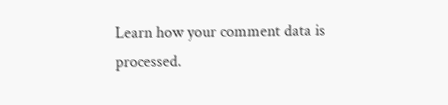Learn how your comment data is processed.